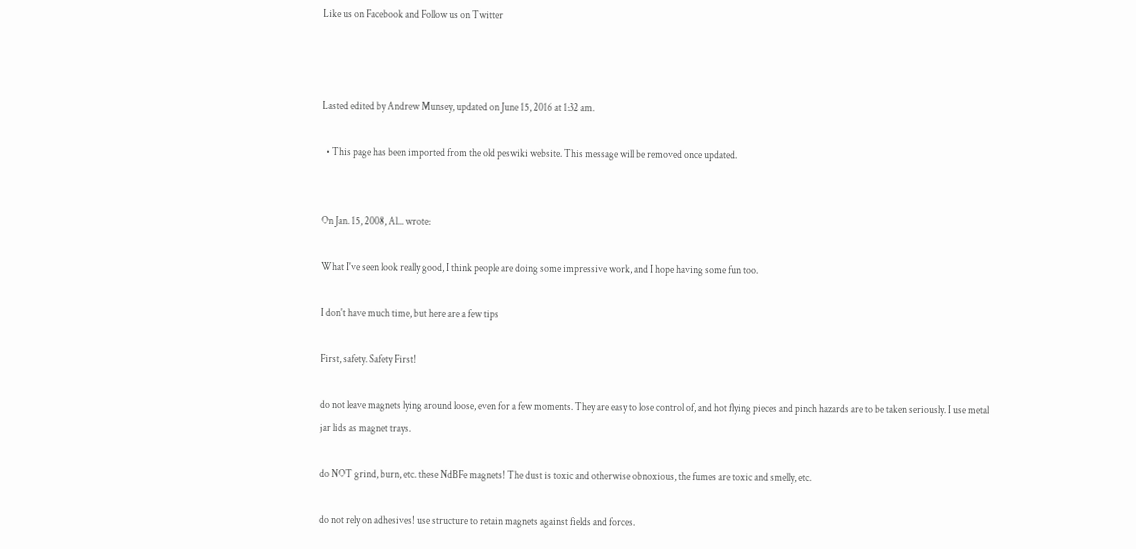Like us on Facebook and Follow us on Twitter



Lasted edited by Andrew Munsey, updated on June 15, 2016 at 1:32 am.

  • This page has been imported from the old peswiki website. This message will be removed once updated.


On Jan. 15, 2008, Al... wrote:

What I've seen look really good, I think people are doing some impressive work, and I hope having some fun too.

I don't have much time, but here are a few tips

First, safety. Safety First!

do not leave magnets lying around loose, even for a few moments. They are easy to lose control of, and hot flying pieces and pinch hazards are to be taken seriously. I use metal jar lids as magnet trays.

do NOT grind, burn, etc. these NdBFe magnets! The dust is toxic and otherwise obnoxious, the fumes are toxic and smelly, etc.

do not rely on adhesives! use structure to retain magnets against fields and forces.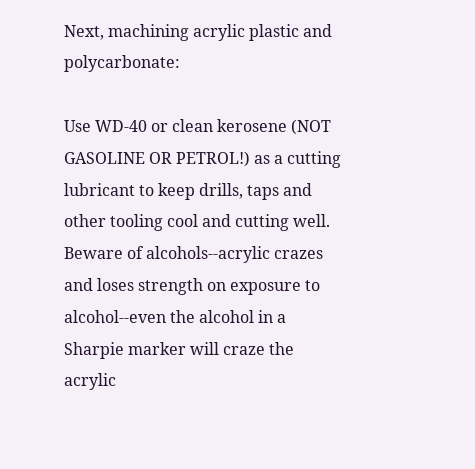Next, machining acrylic plastic and polycarbonate:

Use WD-40 or clean kerosene (NOT GASOLINE OR PETROL!) as a cutting lubricant to keep drills, taps and other tooling cool and cutting well. Beware of alcohols--acrylic crazes and loses strength on exposure to alcohol--even the alcohol in a Sharpie marker will craze the acrylic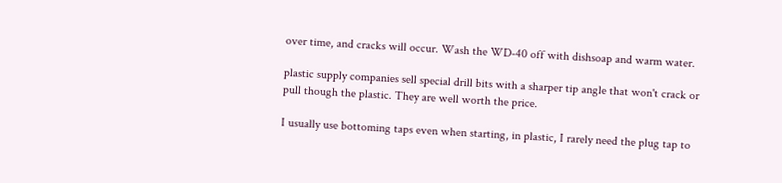over time, and cracks will occur. Wash the WD-40 off with dishsoap and warm water.

plastic supply companies sell special drill bits with a sharper tip angle that won't crack or pull though the plastic. They are well worth the price.

I usually use bottoming taps even when starting, in plastic, I rarely need the plug tap to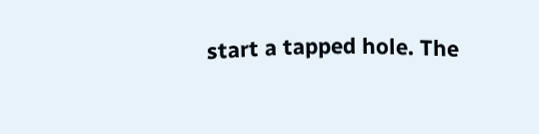start a tapped hole. The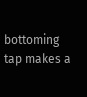bottoming tap makes a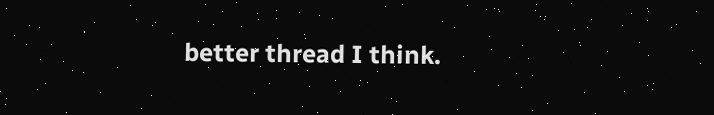better thread I think.